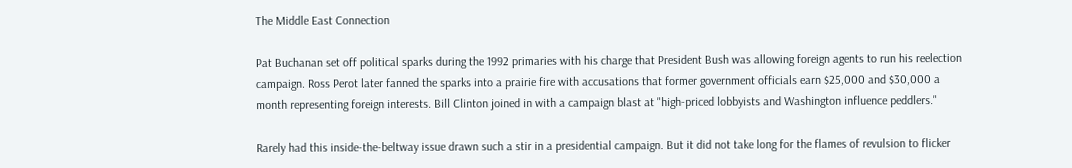The Middle East Connection

Pat Buchanan set off political sparks during the 1992 primaries with his charge that President Bush was allowing foreign agents to run his reelection campaign. Ross Perot later fanned the sparks into a prairie fire with accusations that former government officials earn $25,000 and $30,000 a month representing foreign interests. Bill Clinton joined in with a campaign blast at "high-priced lobbyists and Washington influence peddlers."

Rarely had this inside-the-beltway issue drawn such a stir in a presidential campaign. But it did not take long for the flames of revulsion to flicker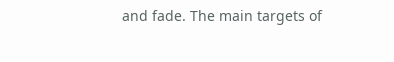and fade. The main targets of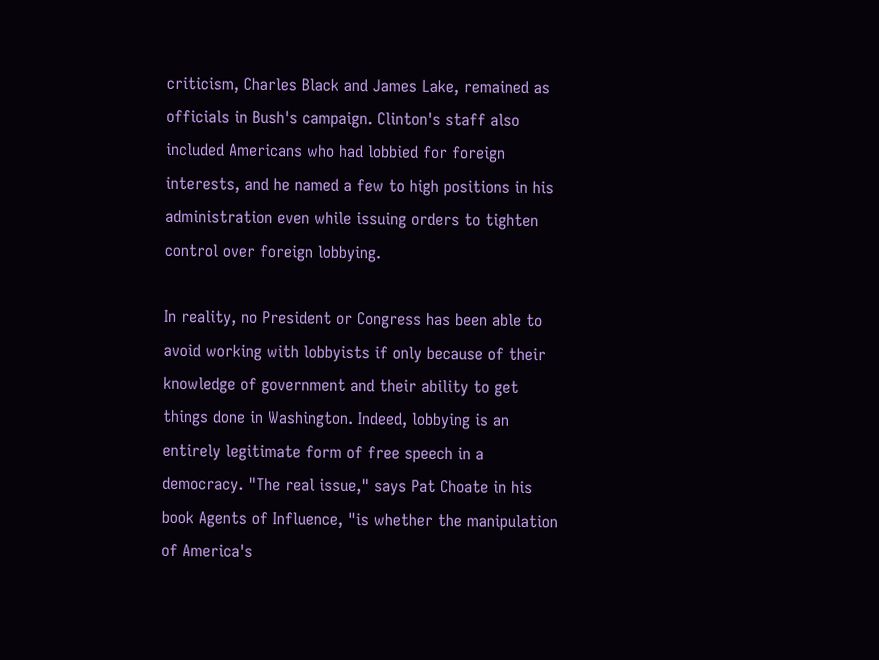criticism, Charles Black and James Lake, remained as officials in Bush's campaign. Clinton's staff also included Americans who had lobbied for foreign interests, and he named a few to high positions in his administration even while issuing orders to tighten control over foreign lobbying.

In reality, no President or Congress has been able to avoid working with lobbyists if only because of their knowledge of government and their ability to get things done in Washington. Indeed, lobbying is an entirely legitimate form of free speech in a democracy. "The real issue," says Pat Choate in his book Agents of Influence, "is whether the manipulation of America's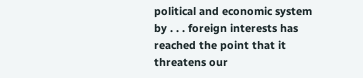political and economic system by . . . foreign interests has reached the point that it threatens our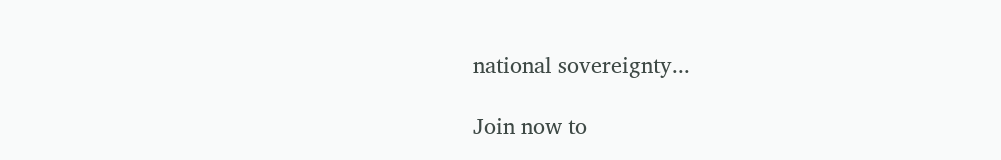national sovereignty...

Join now to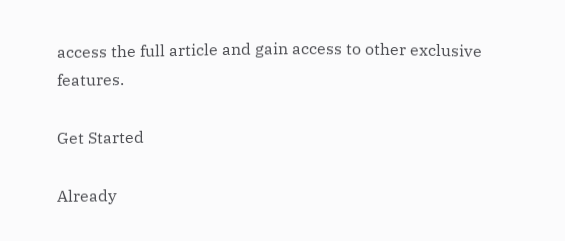access the full article and gain access to other exclusive features.

Get Started

Already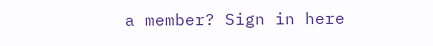a member? Sign in here